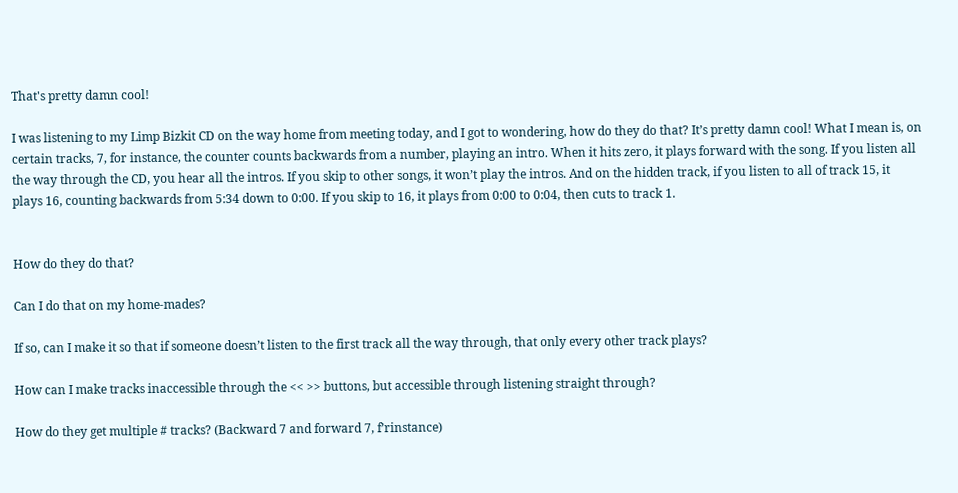That's pretty damn cool!

I was listening to my Limp Bizkit CD on the way home from meeting today, and I got to wondering, how do they do that? It’s pretty damn cool! What I mean is, on certain tracks, 7, for instance, the counter counts backwards from a number, playing an intro. When it hits zero, it plays forward with the song. If you listen all the way through the CD, you hear all the intros. If you skip to other songs, it won’t play the intros. And on the hidden track, if you listen to all of track 15, it plays 16, counting backwards from 5:34 down to 0:00. If you skip to 16, it plays from 0:00 to 0:04, then cuts to track 1.


How do they do that?

Can I do that on my home-mades?

If so, can I make it so that if someone doesn’t listen to the first track all the way through, that only every other track plays?

How can I make tracks inaccessible through the << >> buttons, but accessible through listening straight through?

How do they get multiple # tracks? (Backward 7 and forward 7, f’rinstance)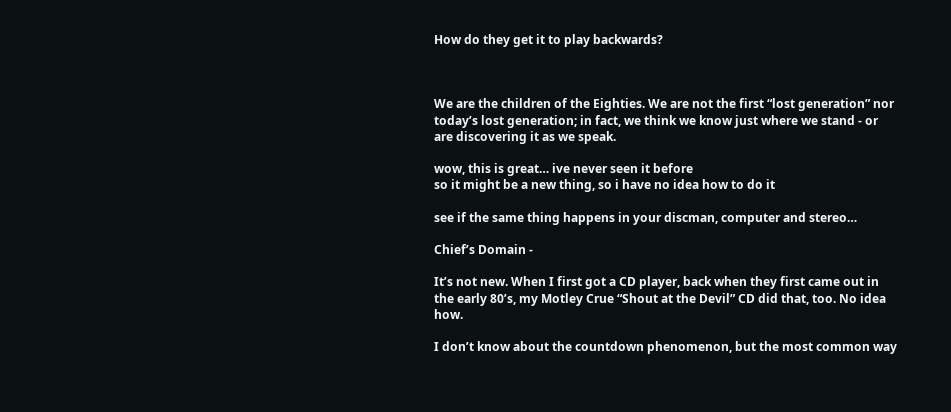How do they get it to play backwards?



We are the children of the Eighties. We are not the first “lost generation” nor today’s lost generation; in fact, we think we know just where we stand - or are discovering it as we speak.

wow, this is great… ive never seen it before
so it might be a new thing, so i have no idea how to do it

see if the same thing happens in your discman, computer and stereo…

Chief’s Domain -

It’s not new. When I first got a CD player, back when they first came out in the early 80’s, my Motley Crue “Shout at the Devil” CD did that, too. No idea how.

I don’t know about the countdown phenomenon, but the most common way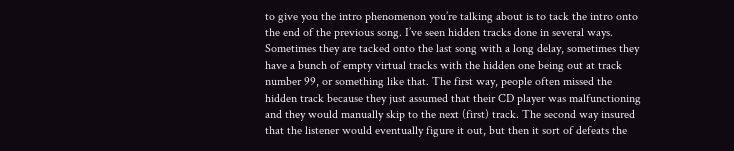to give you the intro phenomenon you’re talking about is to tack the intro onto the end of the previous song. I’ve seen hidden tracks done in several ways. Sometimes they are tacked onto the last song with a long delay, sometimes they have a bunch of empty virtual tracks with the hidden one being out at track number 99, or something like that. The first way, people often missed the hidden track because they just assumed that their CD player was malfunctioning and they would manually skip to the next (first) track. The second way insured that the listener would eventually figure it out, but then it sort of defeats the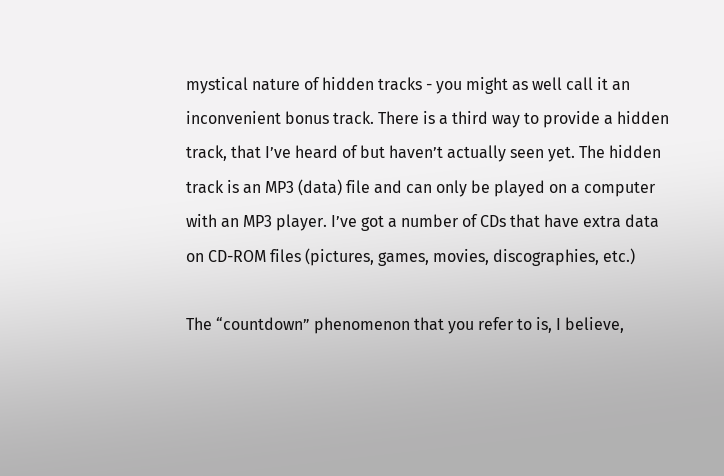mystical nature of hidden tracks - you might as well call it an inconvenient bonus track. There is a third way to provide a hidden track, that I’ve heard of but haven’t actually seen yet. The hidden track is an MP3 (data) file and can only be played on a computer with an MP3 player. I’ve got a number of CDs that have extra data on CD-ROM files (pictures, games, movies, discographies, etc.)

The “countdown” phenomenon that you refer to is, I believe,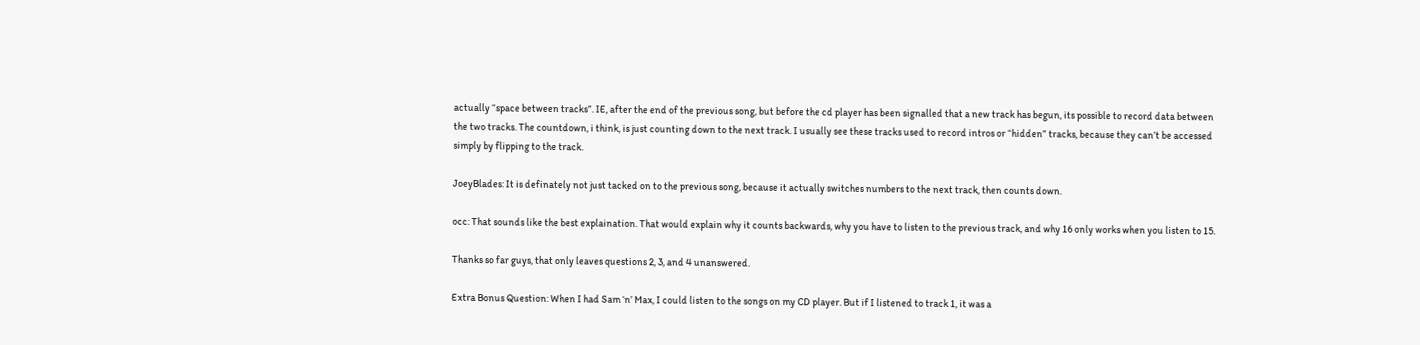actually “space between tracks”. IE, after the end of the previous song, but before the cd player has been signalled that a new track has begun, its possible to record data between the two tracks. The countdown, i think, is just counting down to the next track. I usually see these tracks used to record intros or “hidden” tracks, because they can’t be accessed simply by flipping to the track.

JoeyBlades: It is definately not just tacked on to the previous song, because it actually switches numbers to the next track, then counts down.

occ: That sounds like the best explaination. That would explain why it counts backwards, why you have to listen to the previous track, and why 16 only works when you listen to 15.

Thanks so far guys, that only leaves questions 2, 3, and 4 unanswered.

Extra Bonus Question: When I had Sam ‘n’ Max, I could listen to the songs on my CD player. But if I listened to track 1, it was a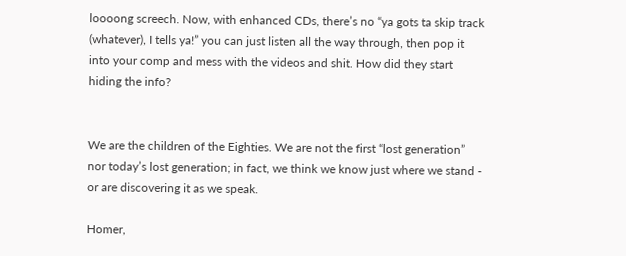loooong screech. Now, with enhanced CDs, there’s no “ya gots ta skip track (whatever), I tells ya!” you can just listen all the way through, then pop it into your comp and mess with the videos and shit. How did they start hiding the info?


We are the children of the Eighties. We are not the first “lost generation” nor today’s lost generation; in fact, we think we know just where we stand - or are discovering it as we speak.

Homer,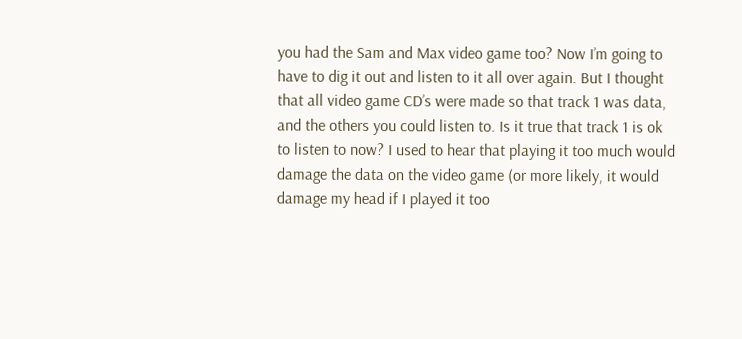you had the Sam and Max video game too? Now I’m going to have to dig it out and listen to it all over again. But I thought that all video game CD’s were made so that track 1 was data, and the others you could listen to. Is it true that track 1 is ok to listen to now? I used to hear that playing it too much would damage the data on the video game (or more likely, it would damage my head if I played it too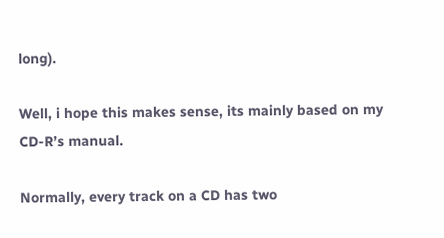long).

Well, i hope this makes sense, its mainly based on my CD-R’s manual.

Normally, every track on a CD has two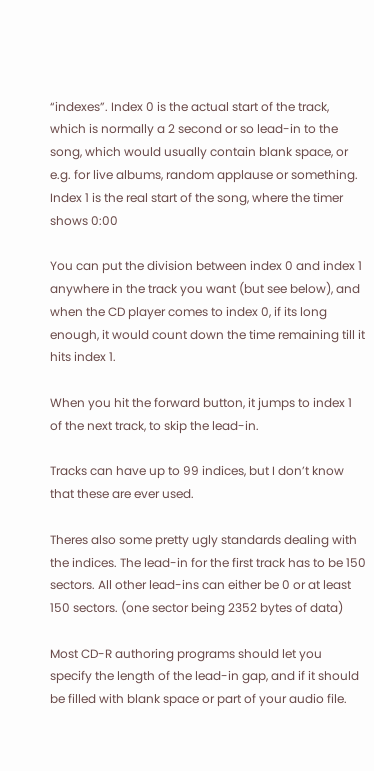“indexes”. Index 0 is the actual start of the track, which is normally a 2 second or so lead-in to the song, which would usually contain blank space, or e.g. for live albums, random applause or something. Index 1 is the real start of the song, where the timer shows 0:00

You can put the division between index 0 and index 1 anywhere in the track you want (but see below), and when the CD player comes to index 0, if its long enough, it would count down the time remaining till it hits index 1.

When you hit the forward button, it jumps to index 1 of the next track, to skip the lead-in.

Tracks can have up to 99 indices, but I don’t know that these are ever used.

Theres also some pretty ugly standards dealing with the indices. The lead-in for the first track has to be 150 sectors. All other lead-ins can either be 0 or at least 150 sectors. (one sector being 2352 bytes of data)

Most CD-R authoring programs should let you specify the length of the lead-in gap, and if it should be filled with blank space or part of your audio file.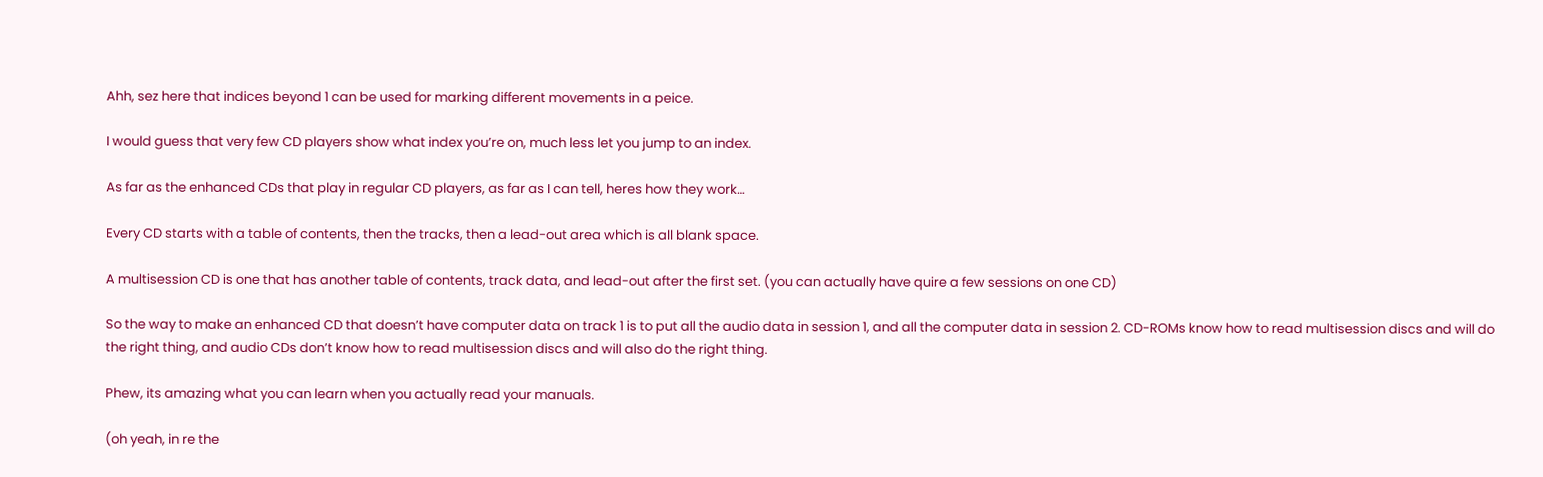Ahh, sez here that indices beyond 1 can be used for marking different movements in a peice.

I would guess that very few CD players show what index you’re on, much less let you jump to an index.

As far as the enhanced CDs that play in regular CD players, as far as I can tell, heres how they work…

Every CD starts with a table of contents, then the tracks, then a lead-out area which is all blank space.

A multisession CD is one that has another table of contents, track data, and lead-out after the first set. (you can actually have quire a few sessions on one CD)

So the way to make an enhanced CD that doesn’t have computer data on track 1 is to put all the audio data in session 1, and all the computer data in session 2. CD-ROMs know how to read multisession discs and will do the right thing, and audio CDs don’t know how to read multisession discs and will also do the right thing.

Phew, its amazing what you can learn when you actually read your manuals.

(oh yeah, in re the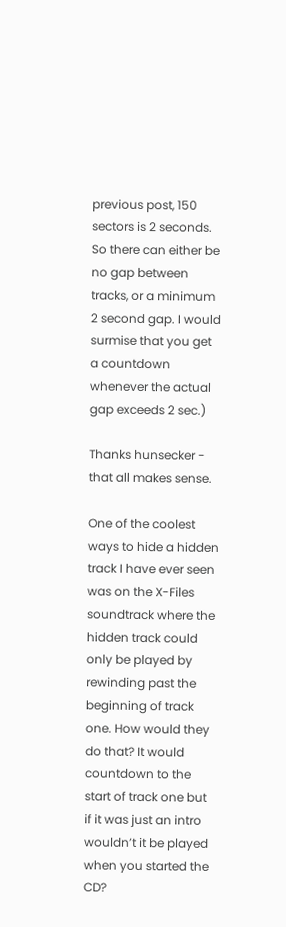previous post, 150 sectors is 2 seconds. So there can either be no gap between tracks, or a minimum 2 second gap. I would surmise that you get a countdown whenever the actual gap exceeds 2 sec.)

Thanks hunsecker - that all makes sense.

One of the coolest ways to hide a hidden track I have ever seen was on the X-Files soundtrack where the hidden track could only be played by rewinding past the beginning of track one. How would they do that? It would countdown to the start of track one but if it was just an intro wouldn’t it be played when you started the CD?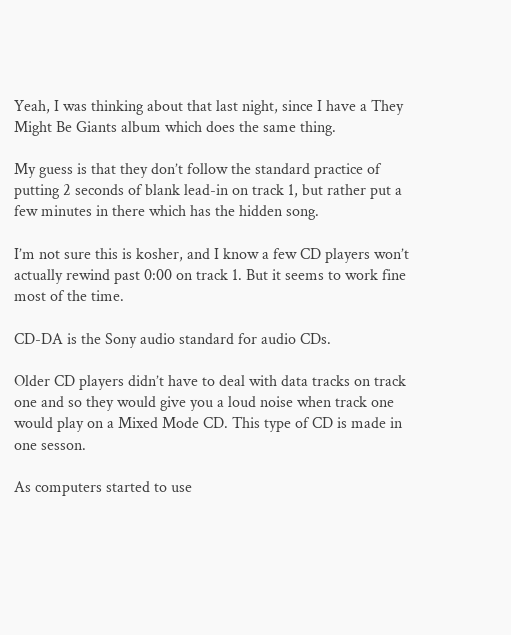Yeah, I was thinking about that last night, since I have a They Might Be Giants album which does the same thing.

My guess is that they don’t follow the standard practice of putting 2 seconds of blank lead-in on track 1, but rather put a few minutes in there which has the hidden song.

I’m not sure this is kosher, and I know a few CD players won’t actually rewind past 0:00 on track 1. But it seems to work fine most of the time.

CD-DA is the Sony audio standard for audio CDs.

Older CD players didn’t have to deal with data tracks on track one and so they would give you a loud noise when track one would play on a Mixed Mode CD. This type of CD is made in one sesson.

As computers started to use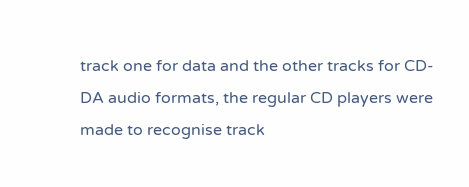track one for data and the other tracks for CD-DA audio formats, the regular CD players were made to recognise track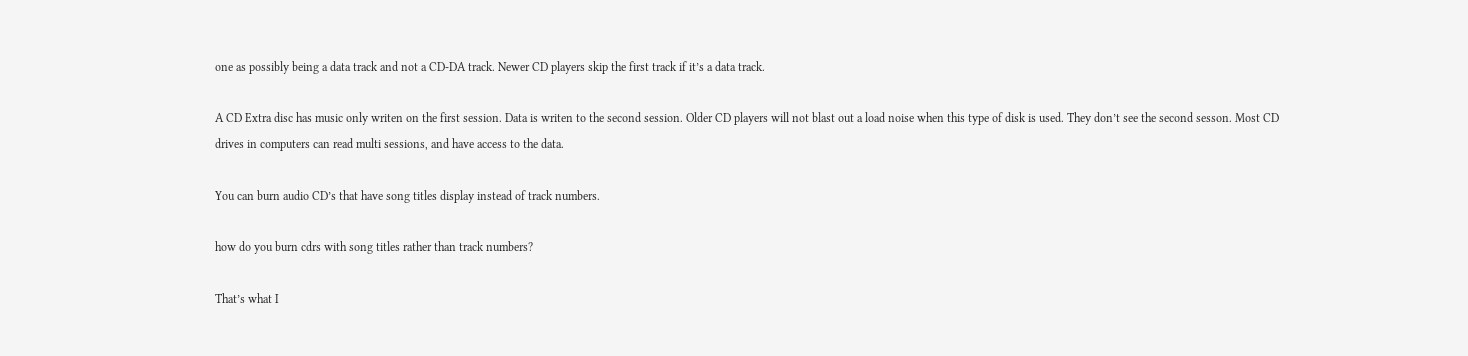one as possibly being a data track and not a CD-DA track. Newer CD players skip the first track if it’s a data track.

A CD Extra disc has music only writen on the first session. Data is writen to the second session. Older CD players will not blast out a load noise when this type of disk is used. They don’t see the second sesson. Most CD drives in computers can read multi sessions, and have access to the data.

You can burn audio CD’s that have song titles display instead of track numbers.

how do you burn cdrs with song titles rather than track numbers?

That’s what I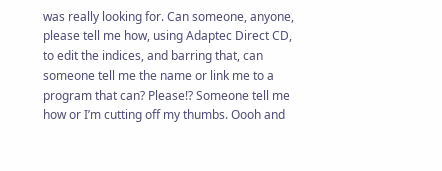was really looking for. Can someone, anyone, please tell me how, using Adaptec Direct CD, to edit the indices, and barring that, can someone tell me the name or link me to a program that can? Please!? Someone tell me how or I’m cutting off my thumbs. Oooh and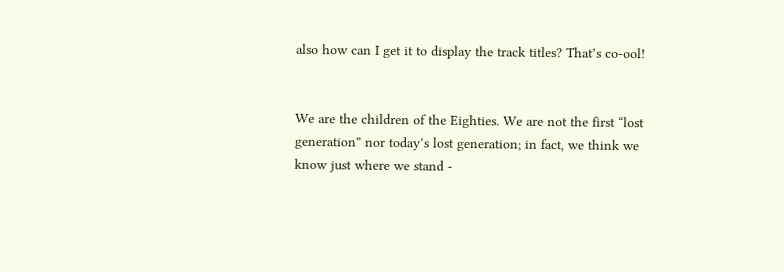also how can I get it to display the track titles? That’s co-ool!


We are the children of the Eighties. We are not the first “lost generation” nor today’s lost generation; in fact, we think we know just where we stand -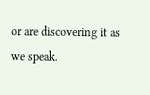or are discovering it as we speak.